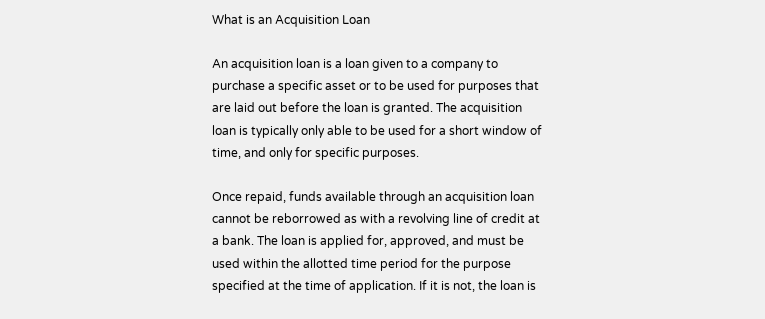What is an Acquisition Loan

An acquisition loan is a loan given to a company to purchase a specific asset or to be used for purposes that are laid out before the loan is granted. The acquisition loan is typically only able to be used for a short window of time, and only for specific purposes.

Once repaid, funds available through an acquisition loan cannot be reborrowed as with a revolving line of credit at a bank. The loan is applied for, approved, and must be used within the allotted time period for the purpose specified at the time of application. If it is not, the loan is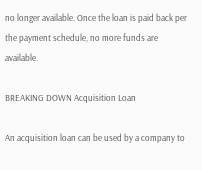no longer available. Once the loan is paid back per the payment schedule, no more funds are available.

BREAKING DOWN Acquisition Loan

An acquisition loan can be used by a company to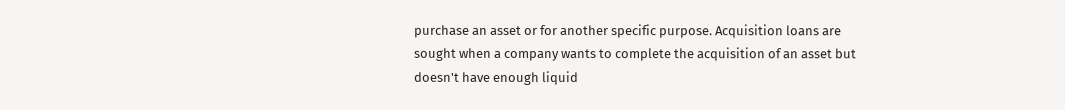purchase an asset or for another specific purpose. Acquisition loans are sought when a company wants to complete the acquisition of an asset but doesn't have enough liquid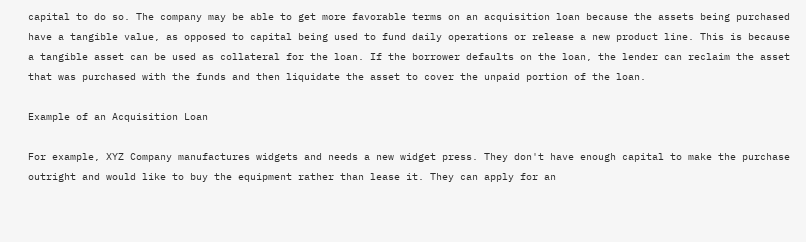capital to do so. The company may be able to get more favorable terms on an acquisition loan because the assets being purchased have a tangible value, as opposed to capital being used to fund daily operations or release a new product line. This is because a tangible asset can be used as collateral for the loan. If the borrower defaults on the loan, the lender can reclaim the asset that was purchased with the funds and then liquidate the asset to cover the unpaid portion of the loan.

Example of an Acquisition Loan

For example, XYZ Company manufactures widgets and needs a new widget press. They don't have enough capital to make the purchase outright and would like to buy the equipment rather than lease it. They can apply for an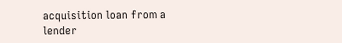acquisition loan from a lender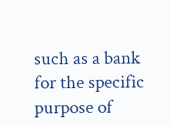such as a bank for the specific purpose of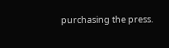purchasing the press.